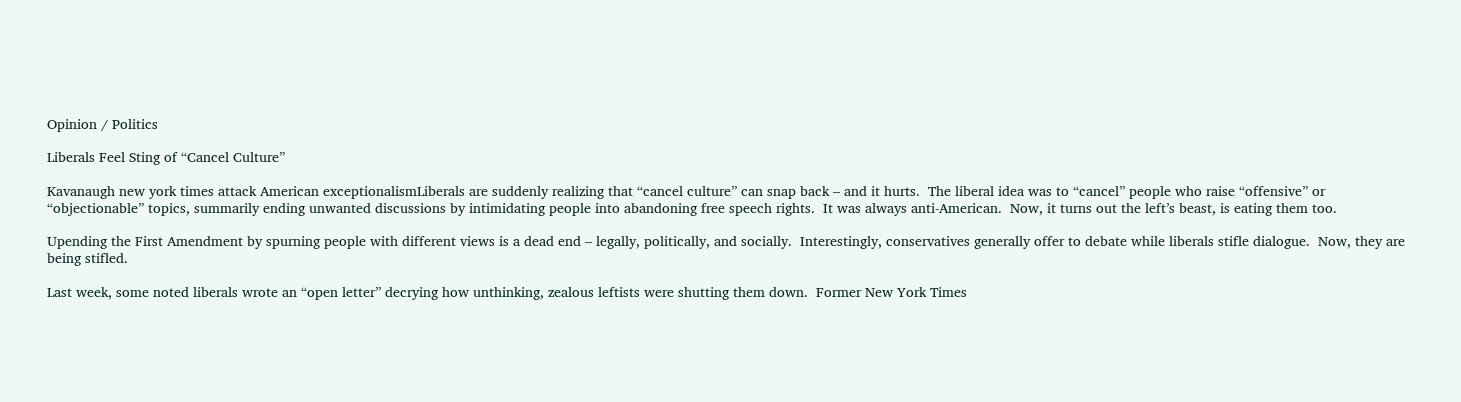Opinion / Politics

Liberals Feel Sting of “Cancel Culture”

Kavanaugh new york times attack American exceptionalismLiberals are suddenly realizing that “cancel culture” can snap back – and it hurts.  The liberal idea was to “cancel” people who raise “offensive” or “objectionable” topics, summarily ending unwanted discussions by intimidating people into abandoning free speech rights.  It was always anti-American.  Now, it turns out the left’s beast, is eating them too.

Upending the First Amendment by spurning people with different views is a dead end – legally, politically, and socially.  Interestingly, conservatives generally offer to debate while liberals stifle dialogue.  Now, they are being stifled.

Last week, some noted liberals wrote an “open letter” decrying how unthinking, zealous leftists were shutting them down.  Former New York Times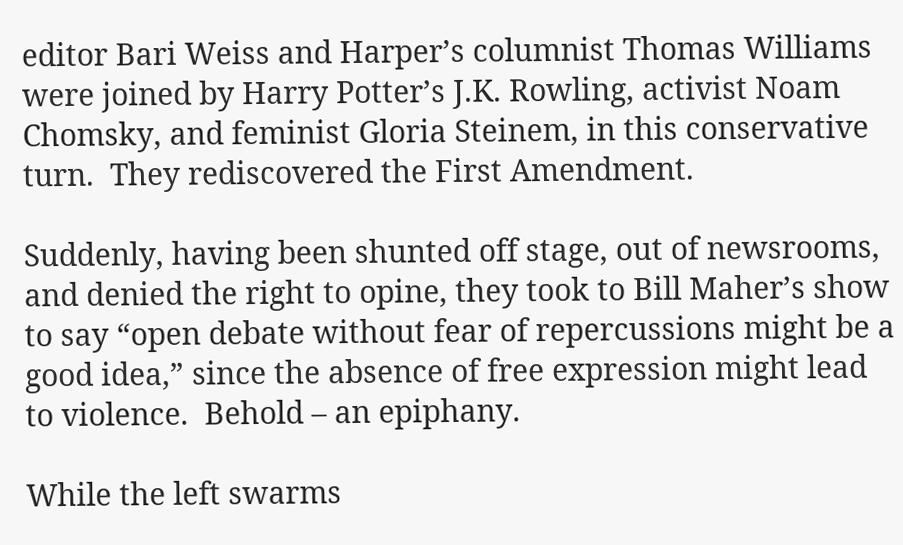editor Bari Weiss and Harper’s columnist Thomas Williams were joined by Harry Potter’s J.K. Rowling, activist Noam Chomsky, and feminist Gloria Steinem, in this conservative turn.  They rediscovered the First Amendment.

Suddenly, having been shunted off stage, out of newsrooms, and denied the right to opine, they took to Bill Maher’s show to say “open debate without fear of repercussions might be a good idea,” since the absence of free expression might lead to violence.  Behold – an epiphany.

While the left swarms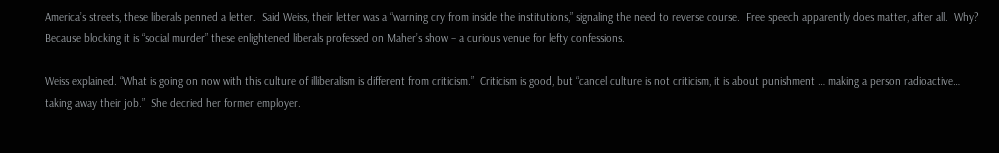America’s streets, these liberals penned a letter.  Said Weiss, their letter was a “warning cry from inside the institutions,” signaling the need to reverse course.  Free speech apparently does matter, after all.  Why?  Because blocking it is “social murder” these enlightened liberals professed on Maher’s show – a curious venue for lefty confessions.

Weiss explained. “What is going on now with this culture of illiberalism is different from criticism.”  Criticism is good, but “cancel culture is not criticism, it is about punishment … making a person radioactive… taking away their job.”  She decried her former employer.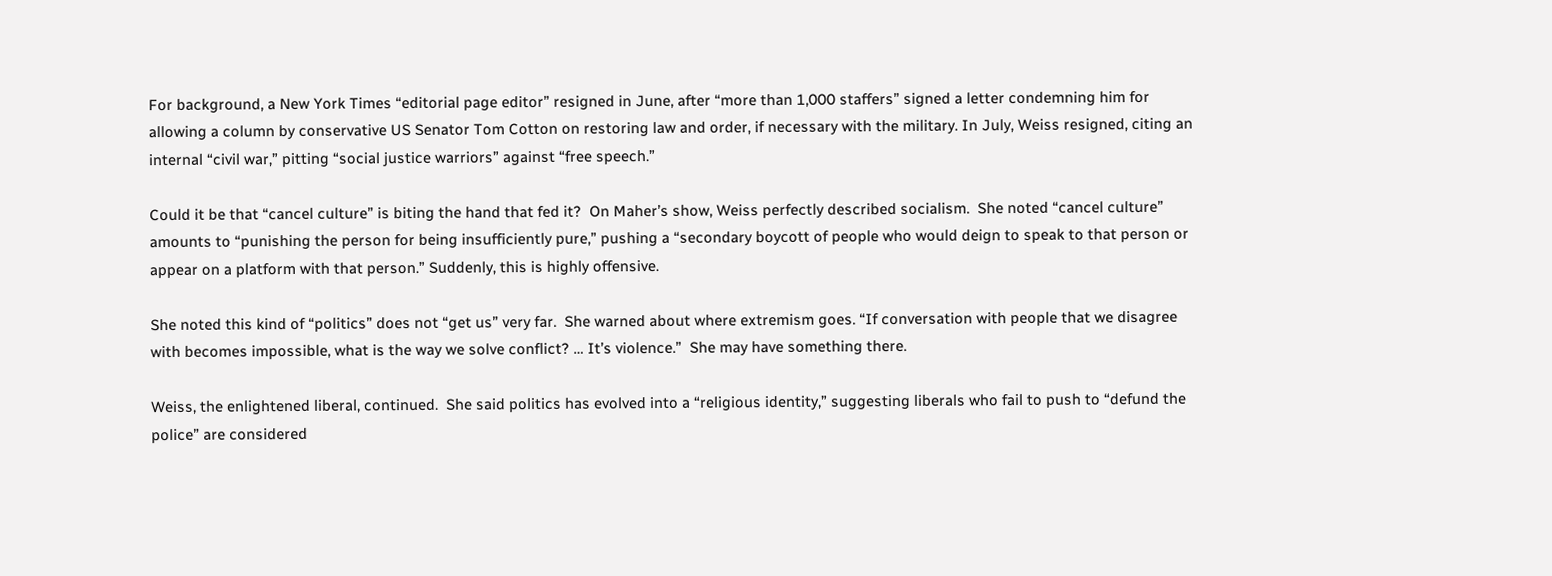For background, a New York Times “editorial page editor” resigned in June, after “more than 1,000 staffers” signed a letter condemning him for allowing a column by conservative US Senator Tom Cotton on restoring law and order, if necessary with the military. In July, Weiss resigned, citing an internal “civil war,” pitting “social justice warriors” against “free speech.”

Could it be that “cancel culture” is biting the hand that fed it?  On Maher’s show, Weiss perfectly described socialism.  She noted “cancel culture” amounts to “punishing the person for being insufficiently pure,” pushing a “secondary boycott of people who would deign to speak to that person or appear on a platform with that person.” Suddenly, this is highly offensive.

She noted this kind of “politics” does not “get us” very far.  She warned about where extremism goes. “If conversation with people that we disagree with becomes impossible, what is the way we solve conflict? … It’s violence.”  She may have something there.

Weiss, the enlightened liberal, continued.  She said politics has evolved into a “religious identity,” suggesting liberals who fail to push to “defund the police” are considered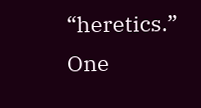“heretics.”  One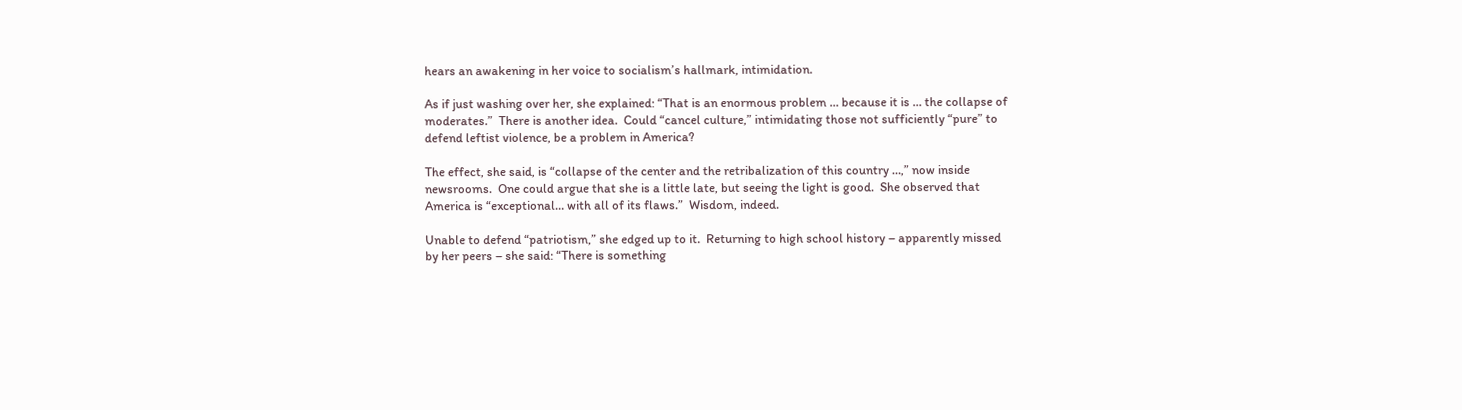hears an awakening in her voice to socialism’s hallmark, intimidation.

As if just washing over her, she explained: “That is an enormous problem … because it is … the collapse of moderates.”  There is another idea.  Could “cancel culture,” intimidating those not sufficiently “pure” to defend leftist violence, be a problem in America?

The effect, she said, is “collapse of the center and the retribalization of this country …,” now inside newsrooms.  One could argue that she is a little late, but seeing the light is good.  She observed that America is “exceptional… with all of its flaws.”  Wisdom, indeed.

Unable to defend “patriotism,” she edged up to it.  Returning to high school history – apparently missed by her peers – she said: “There is something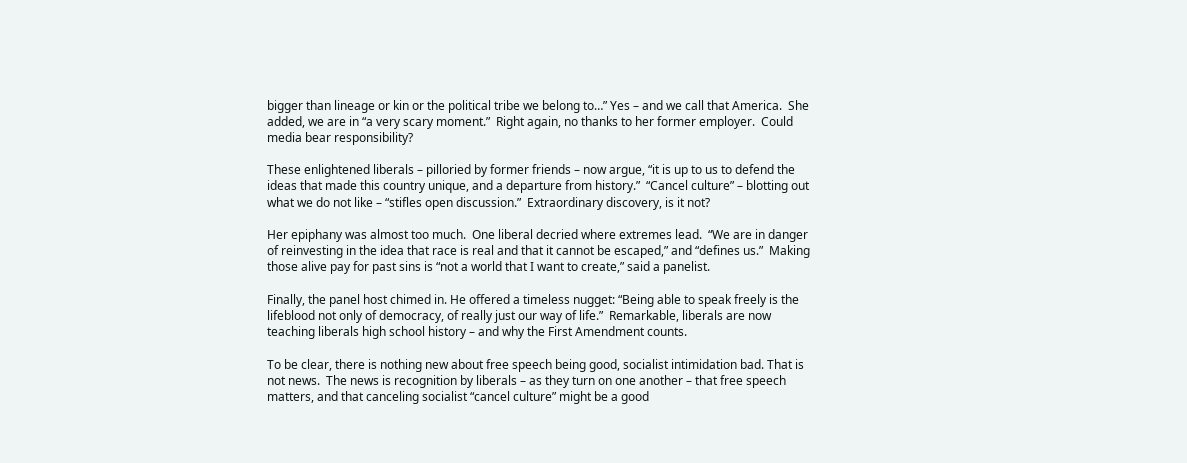bigger than lineage or kin or the political tribe we belong to…” Yes – and we call that America.  She added, we are in “a very scary moment.”  Right again, no thanks to her former employer.  Could media bear responsibility?

These enlightened liberals – pilloried by former friends – now argue, “it is up to us to defend the ideas that made this country unique, and a departure from history.”  “Cancel culture” – blotting out what we do not like – “stifles open discussion.”  Extraordinary discovery, is it not?

Her epiphany was almost too much.  One liberal decried where extremes lead.  “We are in danger of reinvesting in the idea that race is real and that it cannot be escaped,” and “defines us.”  Making those alive pay for past sins is “not a world that I want to create,” said a panelist.

Finally, the panel host chimed in. He offered a timeless nugget: “Being able to speak freely is the lifeblood not only of democracy, of really just our way of life.”  Remarkable, liberals are now teaching liberals high school history – and why the First Amendment counts.

To be clear, there is nothing new about free speech being good, socialist intimidation bad. That is not news.  The news is recognition by liberals – as they turn on one another – that free speech matters, and that canceling socialist “cancel culture” might be a good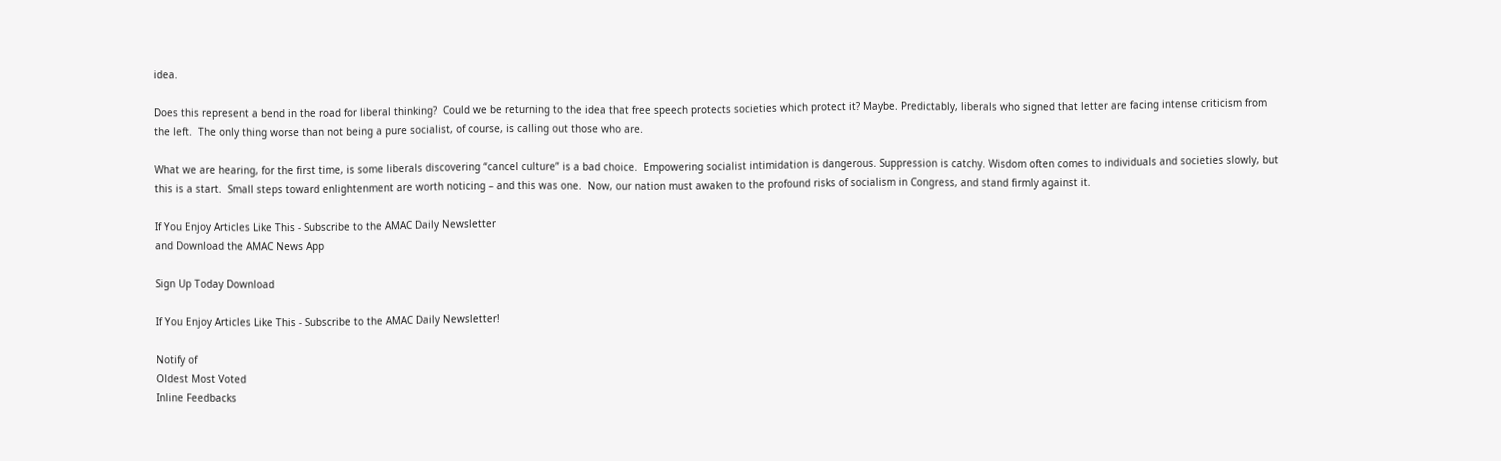idea.

Does this represent a bend in the road for liberal thinking?  Could we be returning to the idea that free speech protects societies which protect it? Maybe. Predictably, liberals who signed that letter are facing intense criticism from the left.  The only thing worse than not being a pure socialist, of course, is calling out those who are.

What we are hearing, for the first time, is some liberals discovering “cancel culture” is a bad choice.  Empowering socialist intimidation is dangerous. Suppression is catchy. Wisdom often comes to individuals and societies slowly, but this is a start.  Small steps toward enlightenment are worth noticing – and this was one.  Now, our nation must awaken to the profound risks of socialism in Congress, and stand firmly against it.

If You Enjoy Articles Like This - Subscribe to the AMAC Daily Newsletter
and Download the AMAC News App

Sign Up Today Download

If You Enjoy Articles Like This - Subscribe to the AMAC Daily Newsletter!

Notify of
Oldest Most Voted
Inline Feedbacks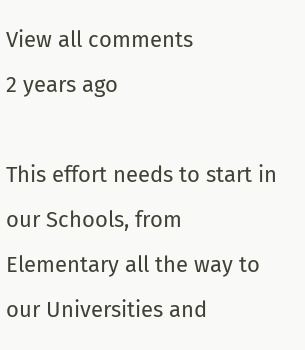View all comments
2 years ago

This effort needs to start in our Schools, from Elementary all the way to our Universities and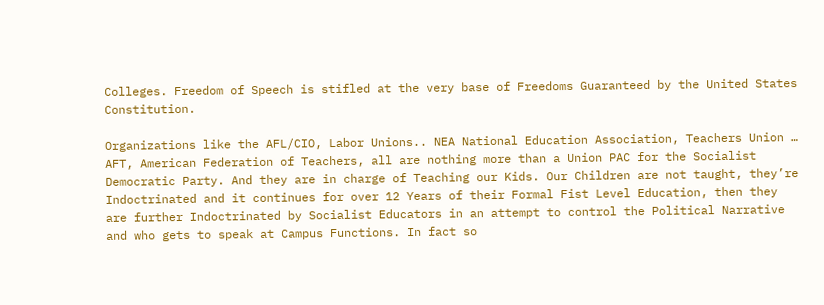Colleges. Freedom of Speech is stifled at the very base of Freedoms Guaranteed by the United States Constitution.

Organizations like the AFL/CIO, Labor Unions.. NEA National Education Association, Teachers Union … AFT, American Federation of Teachers, all are nothing more than a Union PAC for the Socialist Democratic Party. And they are in charge of Teaching our Kids. Our Children are not taught, they’re Indoctrinated and it continues for over 12 Years of their Formal Fist Level Education, then they are further Indoctrinated by Socialist Educators in an attempt to control the Political Narrative and who gets to speak at Campus Functions. In fact so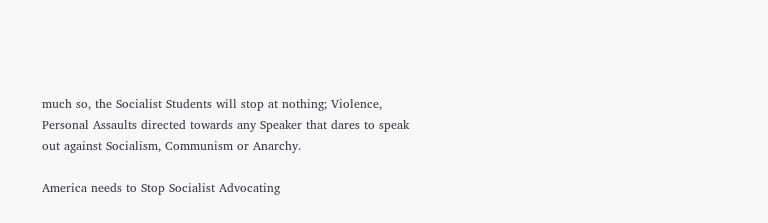much so, the Socialist Students will stop at nothing; Violence, Personal Assaults directed towards any Speaker that dares to speak out against Socialism, Communism or Anarchy.

America needs to Stop Socialist Advocating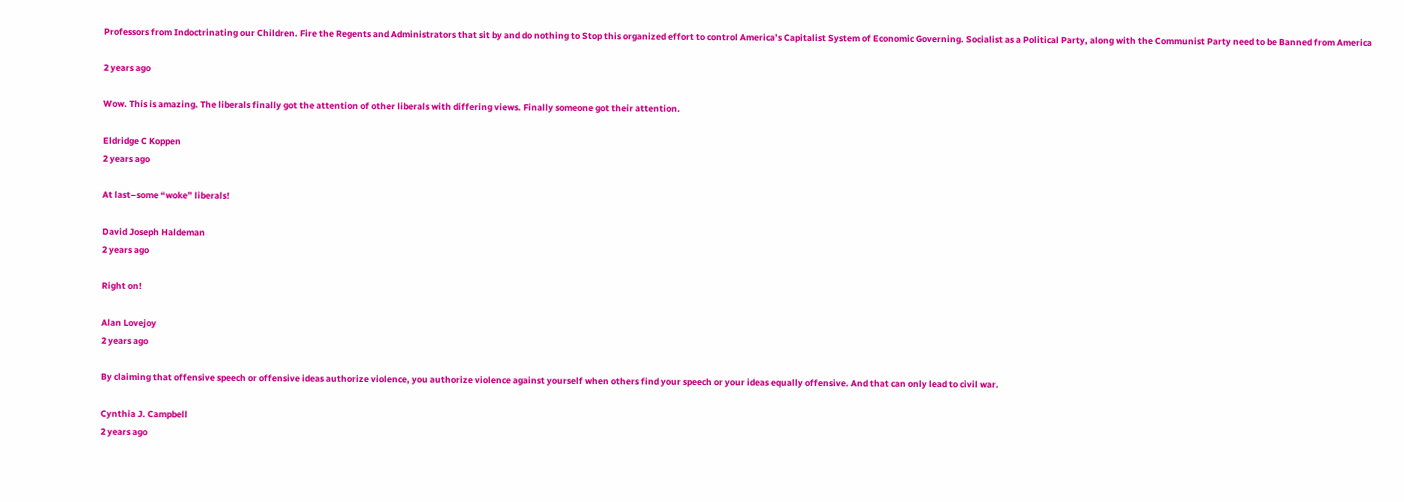Professors from Indoctrinating our Children. Fire the Regents and Administrators that sit by and do nothing to Stop this organized effort to control America’s Capitalist System of Economic Governing. Socialist as a Political Party, along with the Communist Party need to be Banned from America

2 years ago

Wow. This is amazing. The liberals finally got the attention of other liberals with differing views. Finally someone got their attention.

Eldridge C Koppen
2 years ago

At last–some “woke” liberals!

David Joseph Haldeman
2 years ago

Right on!

Alan Lovejoy
2 years ago

By claiming that offensive speech or offensive ideas authorize violence, you authorize violence against yourself when others find your speech or your ideas equally offensive. And that can only lead to civil war.

Cynthia J. Campbell
2 years ago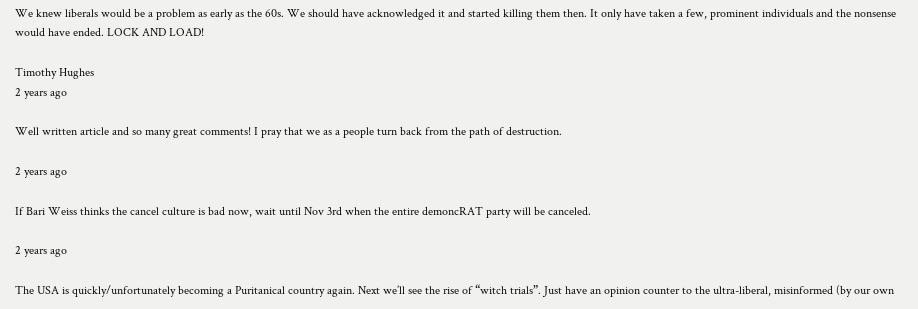We knew liberals would be a problem as early as the 60s. We should have acknowledged it and started killing them then. It only have taken a few, prominent individuals and the nonsense would have ended. LOCK AND LOAD!

Timothy Hughes
2 years ago

Well written article and so many great comments! I pray that we as a people turn back from the path of destruction.

2 years ago

If Bari Weiss thinks the cancel culture is bad now, wait until Nov 3rd when the entire demoncRAT party will be canceled.

2 years ago

The USA is quickly/unfortunately becoming a Puritanical country again. Next we’ll see the rise of “witch trials”. Just have an opinion counter to the ultra-liberal, misinformed (by our own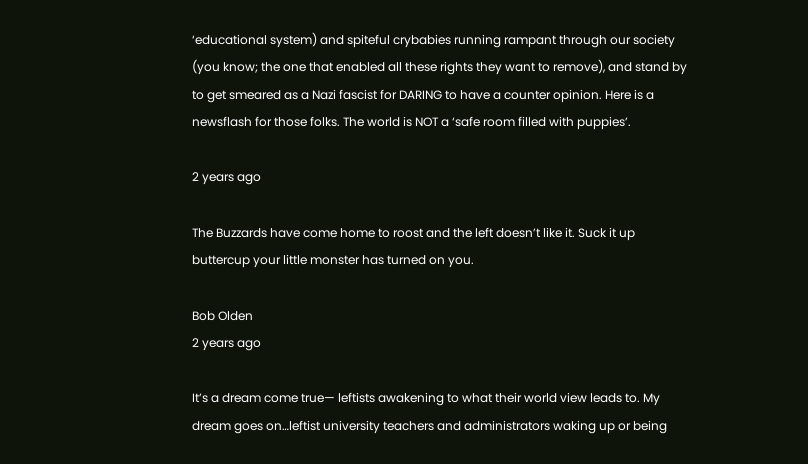‘educational system) and spiteful crybabies running rampant through our society (you know; the one that enabled all these rights they want to remove), and stand by to get smeared as a Nazi fascist for DARING to have a counter opinion. Here is a newsflash for those folks. The world is NOT a ‘safe room filled with puppies’.

2 years ago

The Buzzards have come home to roost and the left doesn’t like it. Suck it up buttercup your little monster has turned on you.

Bob Olden
2 years ago

It’s a dream come true— leftists awakening to what their world view leads to. My dream goes on…leftist university teachers and administrators waking up or being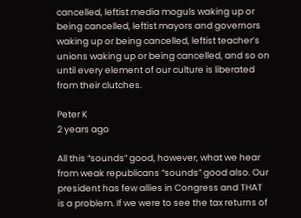cancelled, leftist media moguls waking up or being cancelled, leftist mayors and governors waking up or being cancelled, leftist teacher’s unions waking up or being cancelled, and so on until every element of our culture is liberated from their clutches.

Peter K
2 years ago

All this “sounds” good, however, what we hear from weak republicans “sounds” good also. Our president has few allies in Congress and THAT is a problem. If we were to see the tax returns of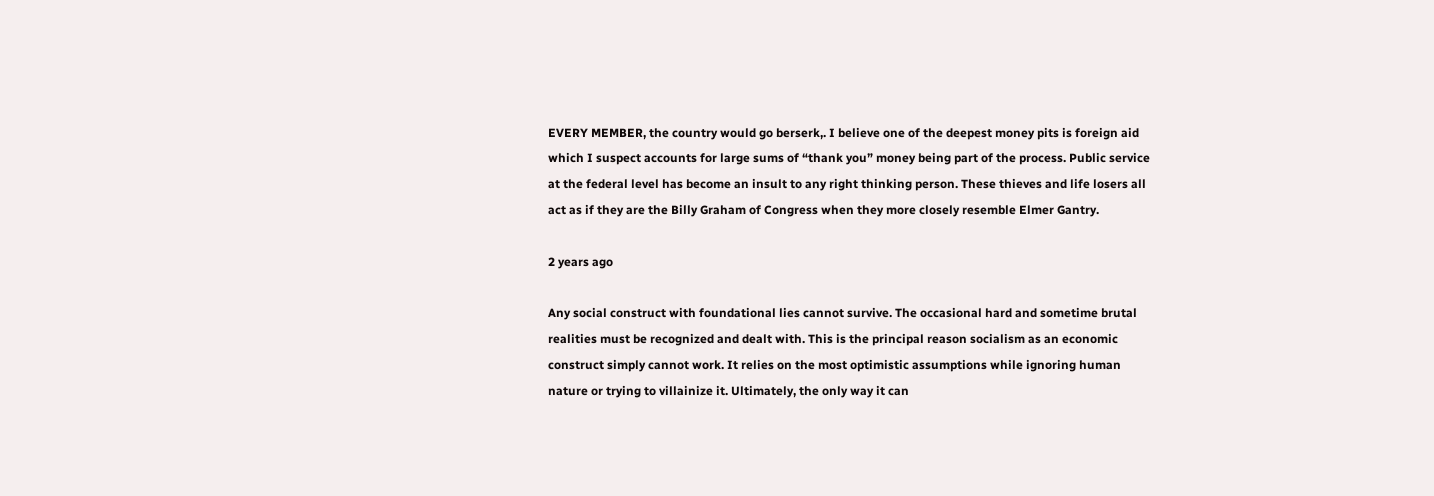EVERY MEMBER, the country would go berserk,. I believe one of the deepest money pits is foreign aid which I suspect accounts for large sums of “thank you” money being part of the process. Public service at the federal level has become an insult to any right thinking person. These thieves and life losers all act as if they are the Billy Graham of Congress when they more closely resemble Elmer Gantry.

2 years ago

Any social construct with foundational lies cannot survive. The occasional hard and sometime brutal realities must be recognized and dealt with. This is the principal reason socialism as an economic construct simply cannot work. It relies on the most optimistic assumptions while ignoring human nature or trying to villainize it. Ultimately, the only way it can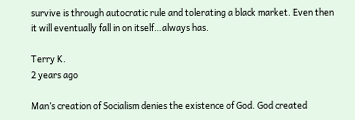survive is through autocratic rule and tolerating a black market. Even then it will eventually fall in on itself…always has.

Terry K.
2 years ago

Man’s creation of Socialism denies the existence of God. God created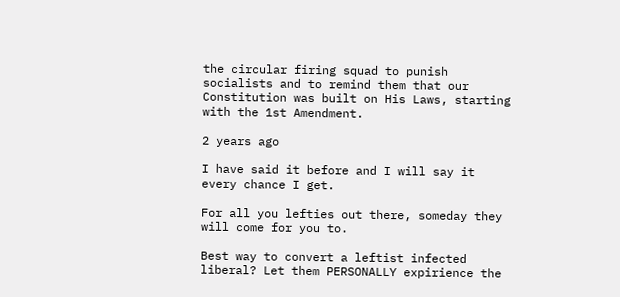the circular firing squad to punish socialists and to remind them that our Constitution was built on His Laws, starting with the 1st Amendment.

2 years ago

I have said it before and I will say it every chance I get.

For all you lefties out there, someday they will come for you to.

Best way to convert a leftist infected liberal? Let them PERSONALLY expirience the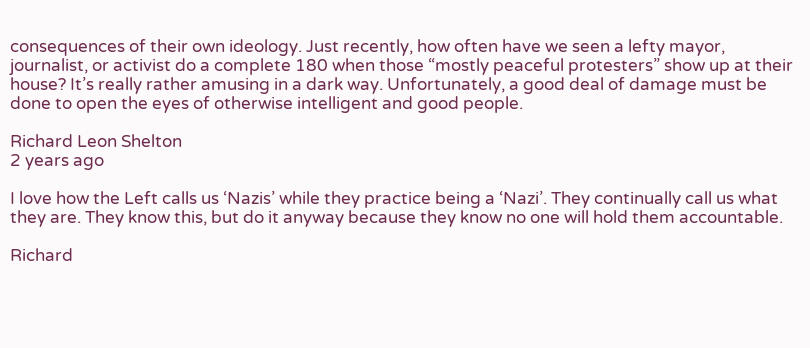consequences of their own ideology. Just recently, how often have we seen a lefty mayor, journalist, or activist do a complete 180 when those “mostly peaceful protesters” show up at their house? It’s really rather amusing in a dark way. Unfortunately, a good deal of damage must be done to open the eyes of otherwise intelligent and good people.

Richard Leon Shelton
2 years ago

I love how the Left calls us ‘Nazis’ while they practice being a ‘Nazi’. They continually call us what they are. They know this, but do it anyway because they know no one will hold them accountable.

Richard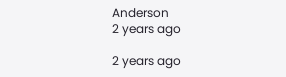Anderson
2 years ago

2 years ago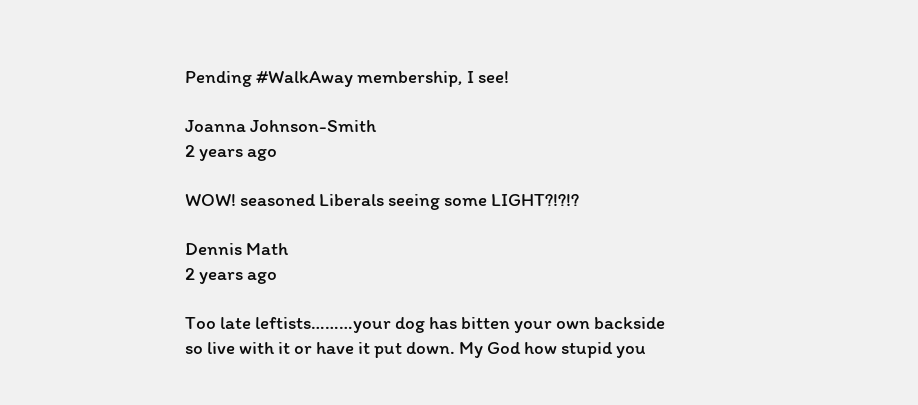Pending #WalkAway membership, I see!

Joanna Johnson-Smith
2 years ago

WOW! seasoned Liberals seeing some LIGHT?!?!?

Dennis Math
2 years ago

Too late leftists………your dog has bitten your own backside so live with it or have it put down. My God how stupid you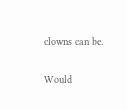clowns can be.

Would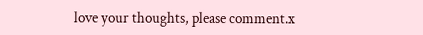love your thoughts, please comment.x